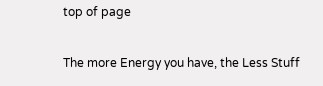top of page

The more Energy you have, the Less Stuff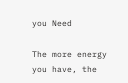you Need

The more energy you have, the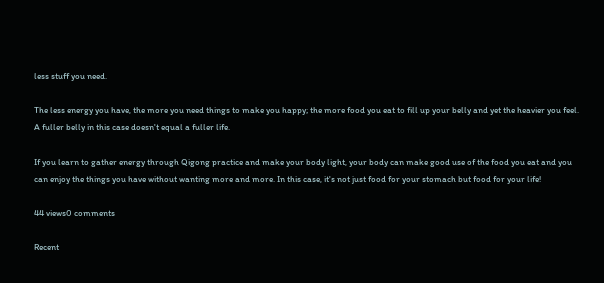less stuff you need.

The less energy you have, the more you need things to make you happy; the more food you eat to fill up your belly and yet the heavier you feel. A fuller belly in this case doesn't equal a fuller life.

If you learn to gather energy through Qigong practice and make your body light, your body can make good use of the food you eat and you can enjoy the things you have without wanting more and more. In this case, it's not just food for your stomach but food for your life!

44 views0 comments

Recent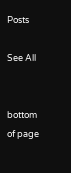Posts

See All


bottom of page